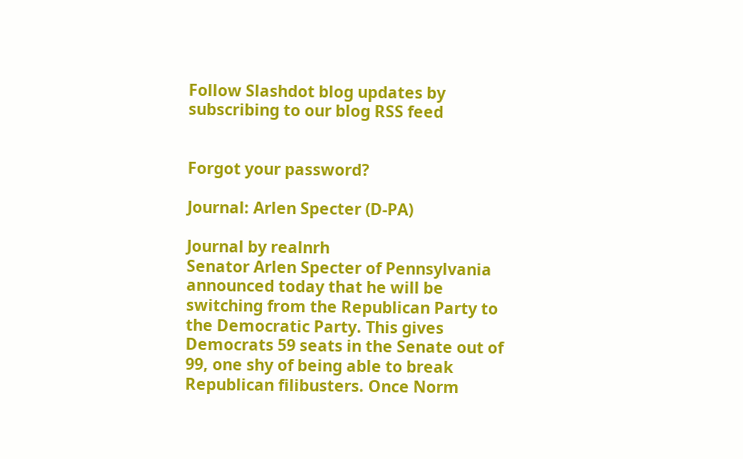Follow Slashdot blog updates by subscribing to our blog RSS feed


Forgot your password?

Journal: Arlen Specter (D-PA)

Journal by realnrh
Senator Arlen Specter of Pennsylvania announced today that he will be switching from the Republican Party to the Democratic Party. This gives Democrats 59 seats in the Senate out of 99, one shy of being able to break Republican filibusters. Once Norm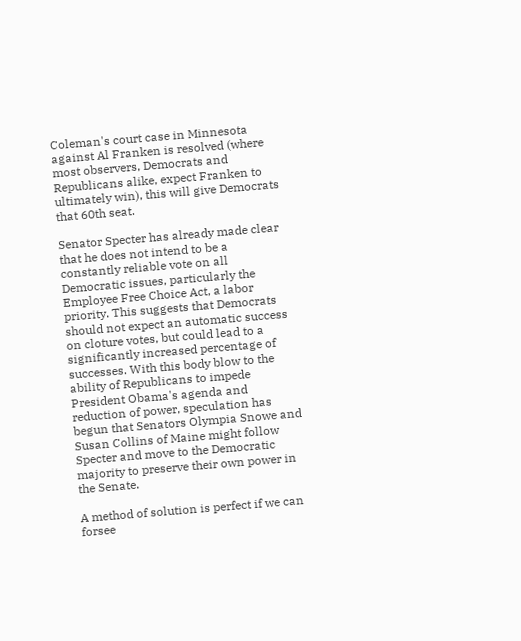Coleman's court case in Minnesota against Al Franken is resolved (where most observers, Democrats and Republicans alike, expect Franken to ultimately win), this will give Democrats that 60th seat.

Senator Specter has already made clear that he does not intend to be a constantly reliable vote on all Democratic issues, particularly the Employee Free Choice Act, a labor priority. This suggests that Democrats should not expect an automatic success on cloture votes, but could lead to a significantly increased percentage of successes. With this body blow to the ability of Republicans to impede President Obama's agenda and reduction of power, speculation has begun that Senators Olympia Snowe and Susan Collins of Maine might follow Specter and move to the Democratic majority to preserve their own power in the Senate.

A method of solution is perfect if we can forsee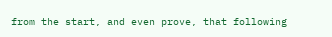from the start, and even prove, that following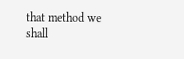that method we shall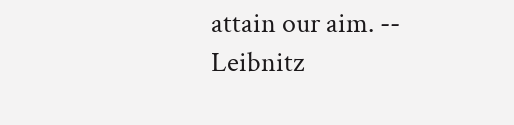attain our aim. -- Leibnitz